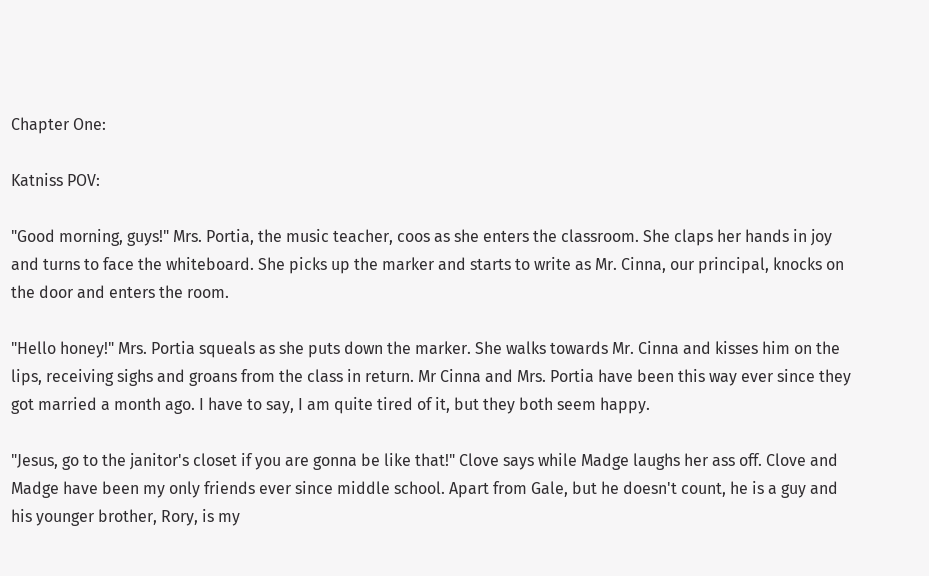Chapter One:

Katniss POV:

"Good morning, guys!" Mrs. Portia, the music teacher, coos as she enters the classroom. She claps her hands in joy and turns to face the whiteboard. She picks up the marker and starts to write as Mr. Cinna, our principal, knocks on the door and enters the room.

"Hello honey!" Mrs. Portia squeals as she puts down the marker. She walks towards Mr. Cinna and kisses him on the lips, receiving sighs and groans from the class in return. Mr Cinna and Mrs. Portia have been this way ever since they got married a month ago. I have to say, I am quite tired of it, but they both seem happy.

"Jesus, go to the janitor's closet if you are gonna be like that!" Clove says while Madge laughs her ass off. Clove and Madge have been my only friends ever since middle school. Apart from Gale, but he doesn't count, he is a guy and his younger brother, Rory, is my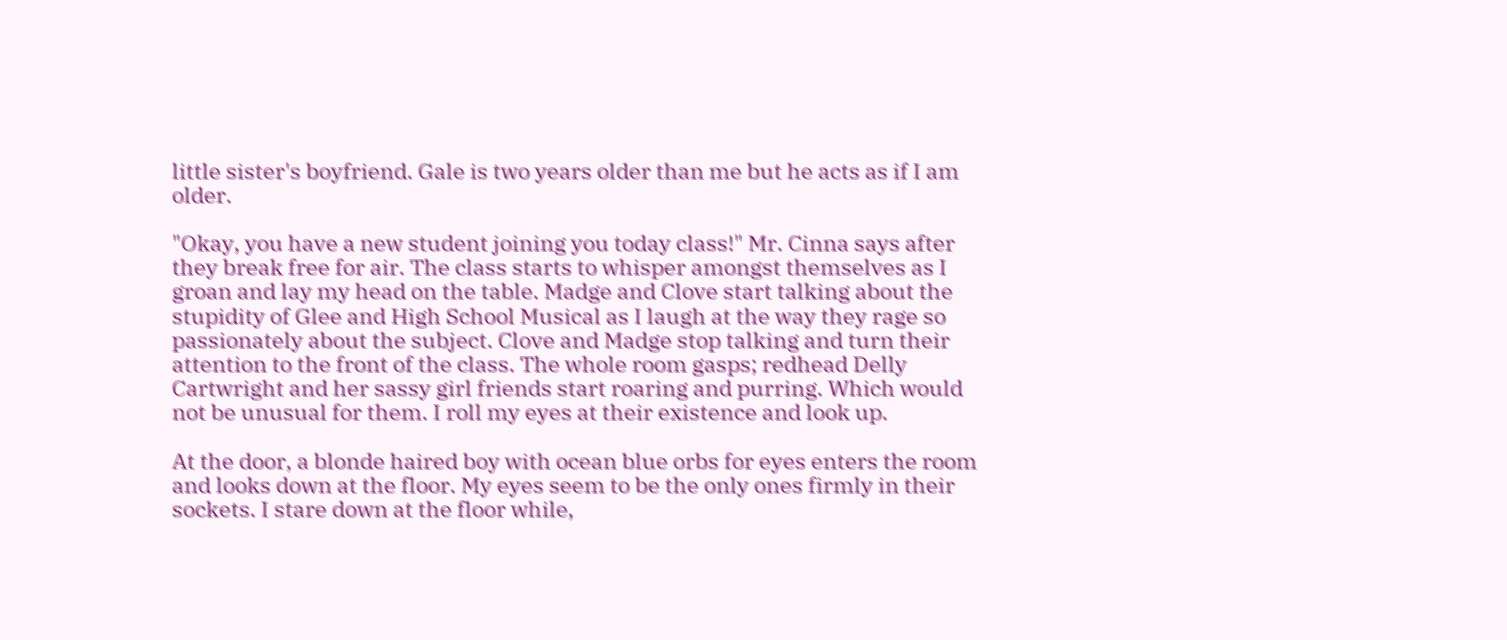little sister's boyfriend. Gale is two years older than me but he acts as if I am older.

"Okay, you have a new student joining you today class!" Mr. Cinna says after they break free for air. The class starts to whisper amongst themselves as I groan and lay my head on the table. Madge and Clove start talking about the stupidity of Glee and High School Musical as I laugh at the way they rage so passionately about the subject. Clove and Madge stop talking and turn their attention to the front of the class. The whole room gasps; redhead Delly Cartwright and her sassy girl friends start roaring and purring. Which would not be unusual for them. I roll my eyes at their existence and look up.

At the door, a blonde haired boy with ocean blue orbs for eyes enters the room and looks down at the floor. My eyes seem to be the only ones firmly in their sockets. I stare down at the floor while,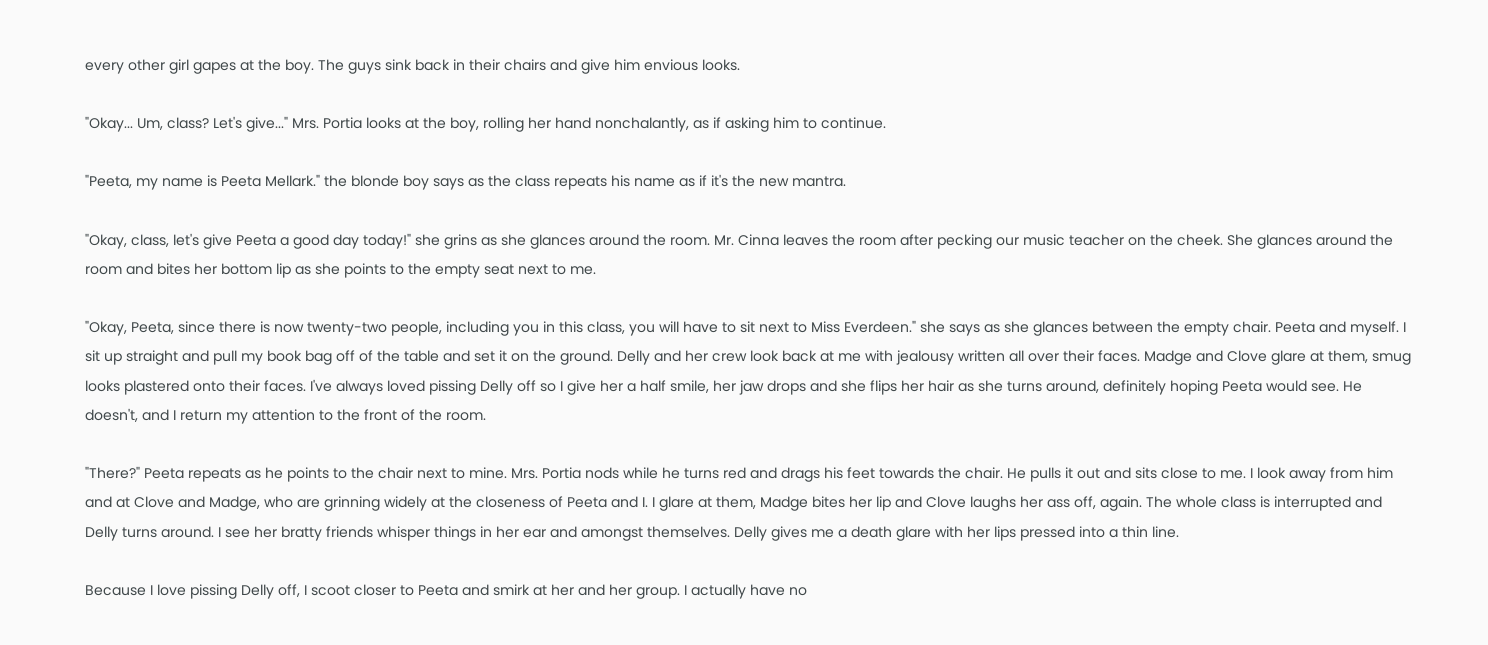every other girl gapes at the boy. The guys sink back in their chairs and give him envious looks.

"Okay... Um, class? Let's give..." Mrs. Portia looks at the boy, rolling her hand nonchalantly, as if asking him to continue.

"Peeta, my name is Peeta Mellark." the blonde boy says as the class repeats his name as if it's the new mantra.

"Okay, class, let's give Peeta a good day today!" she grins as she glances around the room. Mr. Cinna leaves the room after pecking our music teacher on the cheek. She glances around the room and bites her bottom lip as she points to the empty seat next to me.

"Okay, Peeta, since there is now twenty-two people, including you in this class, you will have to sit next to Miss Everdeen." she says as she glances between the empty chair. Peeta and myself. I sit up straight and pull my book bag off of the table and set it on the ground. Delly and her crew look back at me with jealousy written all over their faces. Madge and Clove glare at them, smug looks plastered onto their faces. I've always loved pissing Delly off so I give her a half smile, her jaw drops and she flips her hair as she turns around, definitely hoping Peeta would see. He doesn't, and I return my attention to the front of the room.

"There?" Peeta repeats as he points to the chair next to mine. Mrs. Portia nods while he turns red and drags his feet towards the chair. He pulls it out and sits close to me. I look away from him and at Clove and Madge, who are grinning widely at the closeness of Peeta and I. I glare at them, Madge bites her lip and Clove laughs her ass off, again. The whole class is interrupted and Delly turns around. I see her bratty friends whisper things in her ear and amongst themselves. Delly gives me a death glare with her lips pressed into a thin line.

Because I love pissing Delly off, I scoot closer to Peeta and smirk at her and her group. I actually have no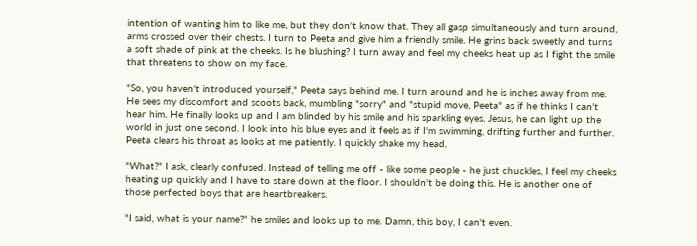intention of wanting him to like me, but they don't know that. They all gasp simultaneously and turn around, arms crossed over their chests. I turn to Peeta and give him a friendly smile. He grins back sweetly and turns a soft shade of pink at the cheeks. Is he blushing? I turn away and feel my cheeks heat up as I fight the smile that threatens to show on my face.

"So, you haven't introduced yourself," Peeta says behind me. I turn around and he is inches away from me. He sees my discomfort and scoots back, mumbling "sorry" and "stupid move, Peeta" as if he thinks I can't hear him. He finally looks up and I am blinded by his smile and his sparkling eyes. Jesus, he can light up the world in just one second. I look into his blue eyes and it feels as if I'm swimming, drifting further and further. Peeta clears his throat as looks at me patiently. I quickly shake my head.

"What?" I ask, clearly confused. Instead of telling me off - like some people - he just chuckles, I feel my cheeks heating up quickly and I have to stare down at the floor. I shouldn't be doing this. He is another one of those perfected boys that are heartbreakers.

"I said, what is your name?" he smiles and looks up to me. Damn, this boy, I can't even.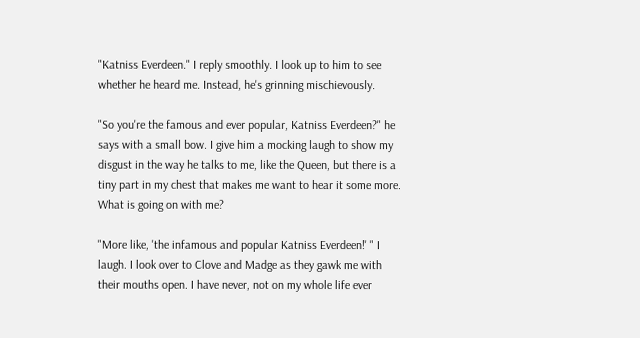"Katniss Everdeen." I reply smoothly. I look up to him to see whether he heard me. Instead, he's grinning mischievously.

"So you're the famous and ever popular, Katniss Everdeen?" he says with a small bow. I give him a mocking laugh to show my disgust in the way he talks to me, like the Queen, but there is a tiny part in my chest that makes me want to hear it some more. What is going on with me?

"More like, 'the infamous and popular Katniss Everdeen!' " I laugh. I look over to Clove and Madge as they gawk me with their mouths open. I have never, not on my whole life ever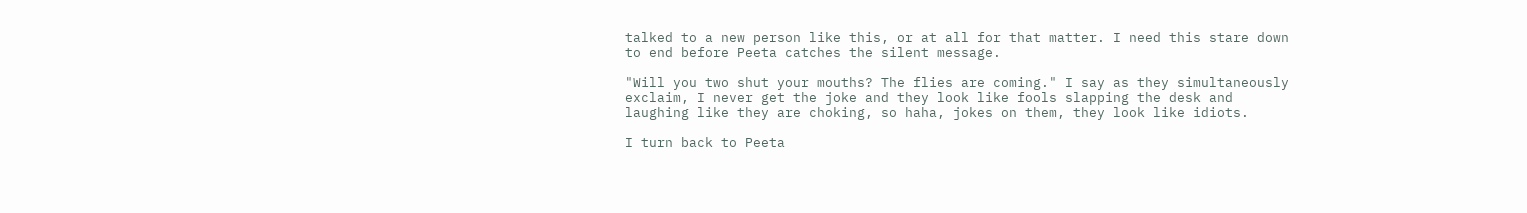talked to a new person like this, or at all for that matter. I need this stare down to end before Peeta catches the silent message.

"Will you two shut your mouths? The flies are coming." I say as they simultaneously exclaim, I never get the joke and they look like fools slapping the desk and laughing like they are choking, so haha, jokes on them, they look like idiots.

I turn back to Peeta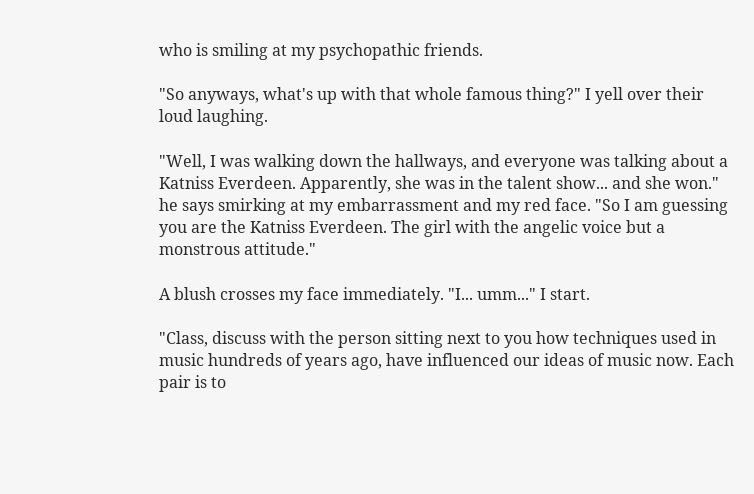who is smiling at my psychopathic friends.

"So anyways, what's up with that whole famous thing?" I yell over their loud laughing.

"Well, I was walking down the hallways, and everyone was talking about a Katniss Everdeen. Apparently, she was in the talent show... and she won." he says smirking at my embarrassment and my red face. "So I am guessing you are the Katniss Everdeen. The girl with the angelic voice but a monstrous attitude."

A blush crosses my face immediately. "I... umm..." I start.

"Class, discuss with the person sitting next to you how techniques used in music hundreds of years ago, have influenced our ideas of music now. Each pair is to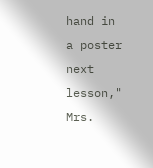hand in a poster next lesson," Mrs.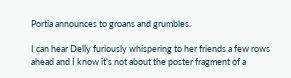Portia announces to groans and grumbles.

I can hear Delly furiously whispering to her friends a few rows ahead and I know it's not about the poster fragment of a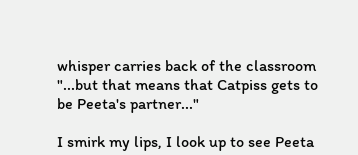whisper carries back of the classroom "...but that means that Catpiss gets to be Peeta's partner..."

I smirk my lips, I look up to see Peeta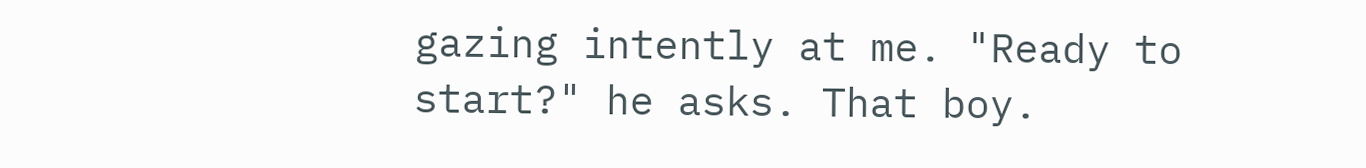gazing intently at me. "Ready to start?" he asks. That boy.